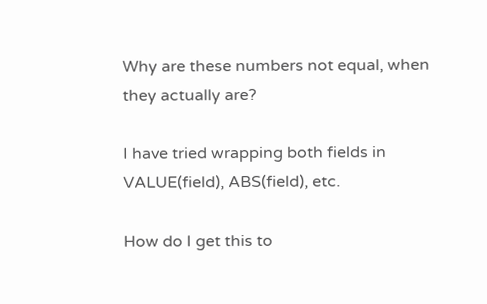Why are these numbers not equal, when they actually are?

I have tried wrapping both fields in VALUE(field), ABS(field), etc.

How do I get this to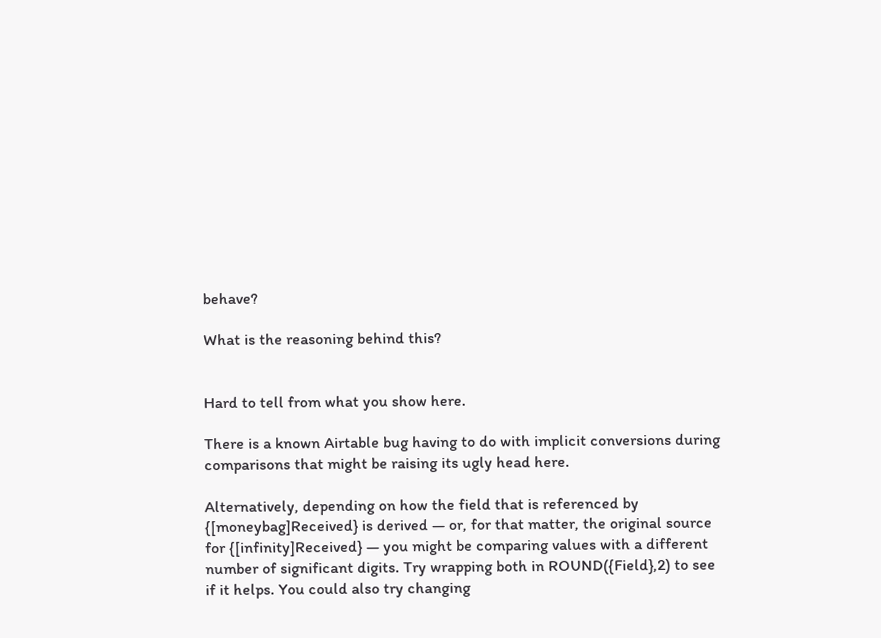behave?

What is the reasoning behind this?


Hard to tell from what you show here.

There is a known Airtable bug having to do with implicit conversions during comparisons that might be raising its ugly head here.

Alternatively, depending on how the field that is referenced by {[moneybag]Received} is derived — or, for that matter, the original source for {[infinity]Received} — you might be comparing values with a different number of significant digits. Try wrapping both in ROUND({Field},2) to see if it helps. You could also try changing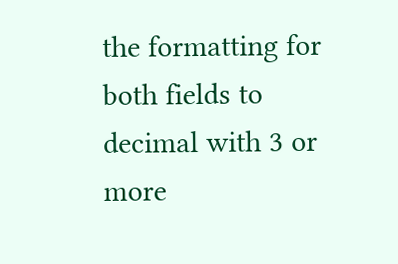the formatting for both fields to decimal with 3 or more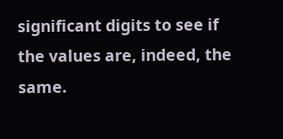significant digits to see if the values are, indeed, the same.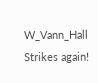W_Vann_Hall Strikes again!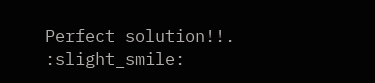Perfect solution!!. :slight_smile: